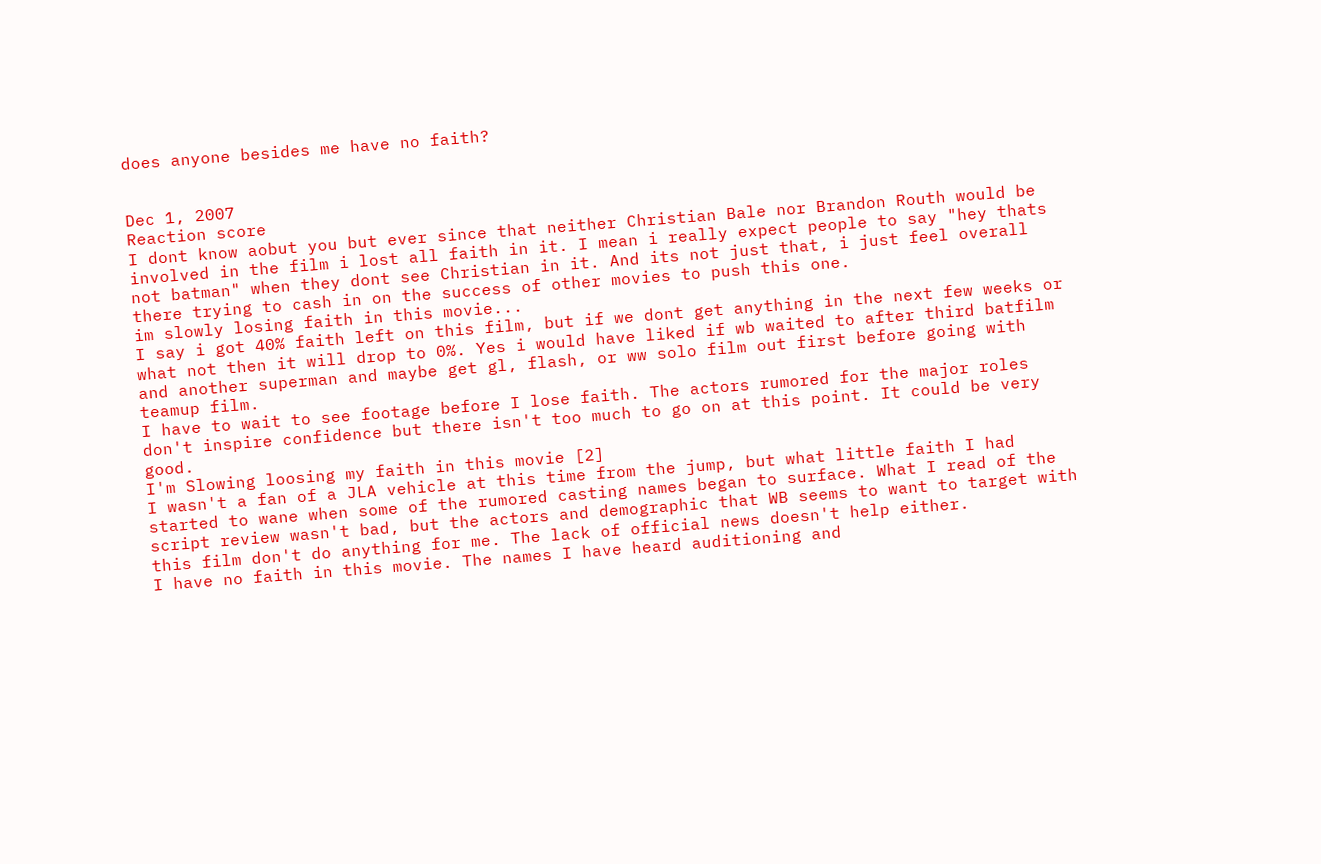does anyone besides me have no faith?


Dec 1, 2007
Reaction score
I dont know aobut you but ever since that neither Christian Bale nor Brandon Routh would be involved in the film i lost all faith in it. I mean i really expect people to say "hey thats not batman" when they dont see Christian in it. And its not just that, i just feel overall there trying to cash in on the success of other movies to push this one.
im slowly losing faith in this movie...
I say i got 40% faith left on this film, but if we dont get anything in the next few weeks or what not then it will drop to 0%. Yes i would have liked if wb waited to after third batfilm and another superman and maybe get gl, flash, or ww solo film out first before going with teamup film.
I have to wait to see footage before I lose faith. The actors rumored for the major roles don't inspire confidence but there isn't too much to go on at this point. It could be very good.
I'm Slowing loosing my faith in this movie [2]
I wasn't a fan of a JLA vehicle at this time from the jump, but what little faith I had started to wane when some of the rumored casting names began to surface. What I read of the script review wasn't bad, but the actors and demographic that WB seems to want to target with this film don't do anything for me. The lack of official news doesn't help either.
I have no faith in this movie. The names I have heard auditioning and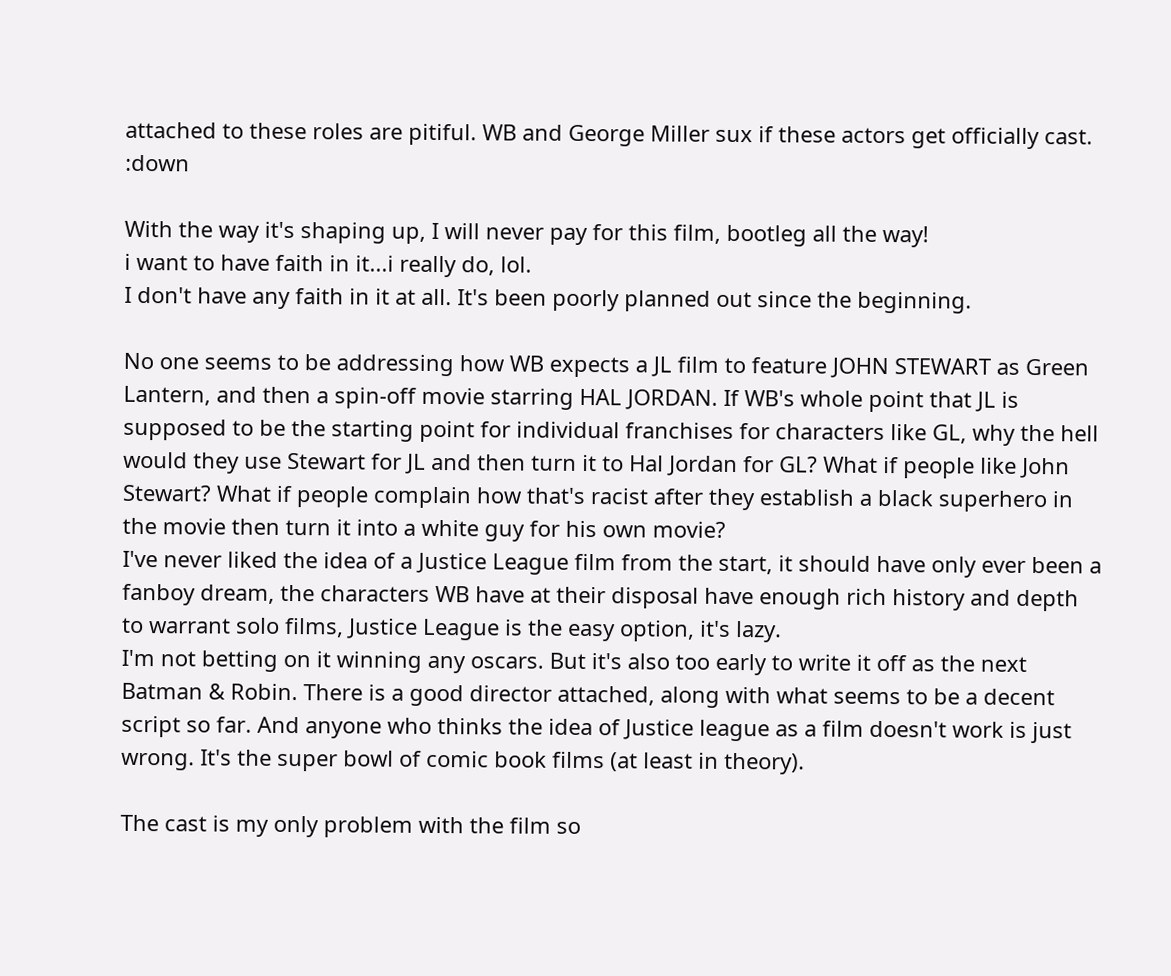attached to these roles are pitiful. WB and George Miller sux if these actors get officially cast. :down

With the way it's shaping up, I will never pay for this film, bootleg all the way!
i want to have faith in it...i really do, lol.
I don't have any faith in it at all. It's been poorly planned out since the beginning.

No one seems to be addressing how WB expects a JL film to feature JOHN STEWART as Green Lantern, and then a spin-off movie starring HAL JORDAN. If WB's whole point that JL is supposed to be the starting point for individual franchises for characters like GL, why the hell would they use Stewart for JL and then turn it to Hal Jordan for GL? What if people like John Stewart? What if people complain how that's racist after they establish a black superhero in the movie then turn it into a white guy for his own movie?
I've never liked the idea of a Justice League film from the start, it should have only ever been a fanboy dream, the characters WB have at their disposal have enough rich history and depth to warrant solo films, Justice League is the easy option, it's lazy.
I'm not betting on it winning any oscars. But it's also too early to write it off as the next Batman & Robin. There is a good director attached, along with what seems to be a decent script so far. And anyone who thinks the idea of Justice league as a film doesn't work is just wrong. It's the super bowl of comic book films (at least in theory).

The cast is my only problem with the film so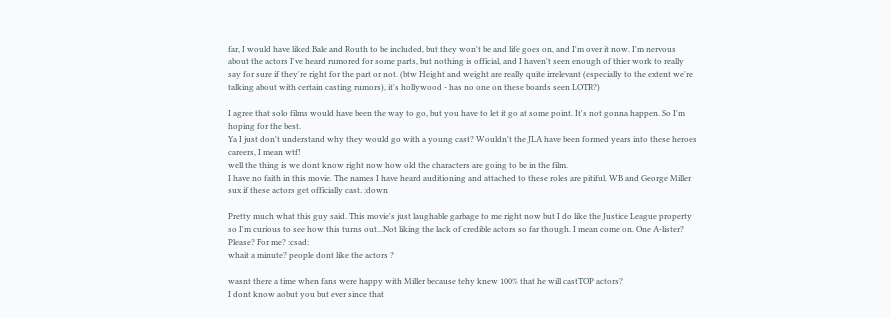far, I would have liked Bale and Routh to be included, but they won't be and life goes on, and I'm over it now. I'm nervous about the actors I've heard rumored for some parts, but nothing is official, and I haven't seen enough of thier work to really say for sure if they're right for the part or not. (btw Height and weight are really quite irrelevant (especially to the extent we're talking about with certain casting rumors), it's hollywood - has no one on these boards seen LOTR?)

I agree that solo films would have been the way to go, but you have to let it go at some point. It's not gonna happen. So I'm hoping for the best.
Ya I just don't understand why they would go with a young cast? Wouldn't the JLA have been formed years into these heroes careers, I mean wtf!
well the thing is we dont know right now how old the characters are going to be in the film.
I have no faith in this movie. The names I have heard auditioning and attached to these roles are pitiful. WB and George Miller sux if these actors get officially cast. :down

Pretty much what this guy said. This movie's just laughable garbage to me right now but I do like the Justice League property so I'm curious to see how this turns out...Not liking the lack of credible actors so far though. I mean come on. One A-lister? Please? For me? :csad:
whait a minute? people dont like the actors ?

wasnt there a time when fans were happy with Miller because tehy knew 100% that he will castTOP actors?
I dont know aobut you but ever since that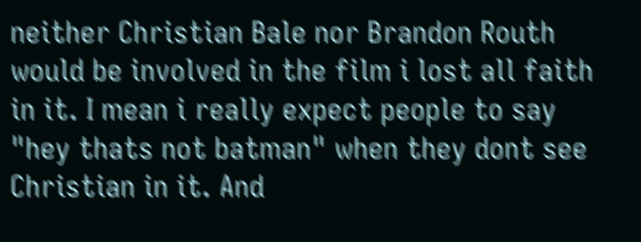neither Christian Bale nor Brandon Routh would be involved in the film i lost all faith in it. I mean i really expect people to say "hey thats not batman" when they dont see Christian in it. And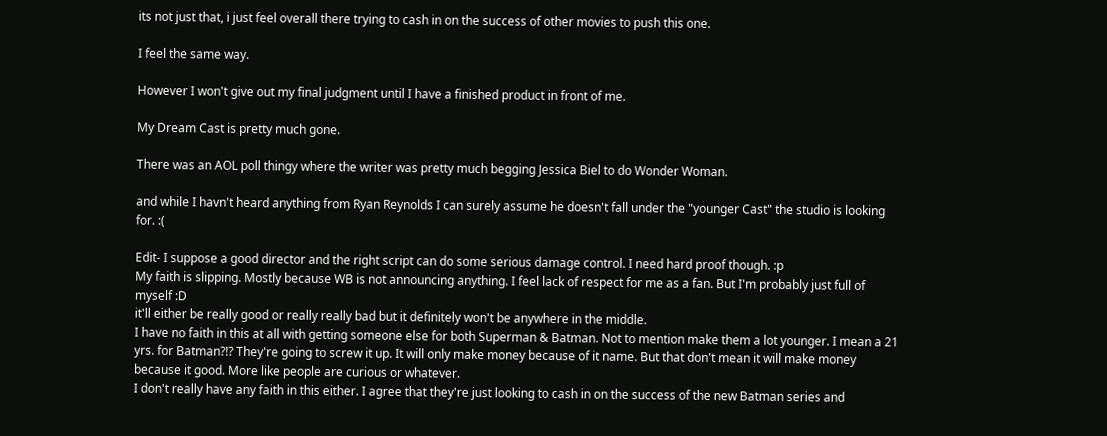its not just that, i just feel overall there trying to cash in on the success of other movies to push this one.

I feel the same way.

However I won't give out my final judgment until I have a finished product in front of me.

My Dream Cast is pretty much gone.

There was an AOL poll thingy where the writer was pretty much begging Jessica Biel to do Wonder Woman.

and while I havn't heard anything from Ryan Reynolds I can surely assume he doesn't fall under the "younger Cast" the studio is looking for. :(

Edit- I suppose a good director and the right script can do some serious damage control. I need hard proof though. :p
My faith is slipping. Mostly because WB is not announcing anything. I feel lack of respect for me as a fan. But I'm probably just full of myself :D
it'll either be really good or really really bad but it definitely won't be anywhere in the middle.
I have no faith in this at all with getting someone else for both Superman & Batman. Not to mention make them a lot younger. I mean a 21 yrs. for Batman?!? They're going to screw it up. It will only make money because of it name. But that don't mean it will make money because it good. More like people are curious or whatever.
I don't really have any faith in this either. I agree that they're just looking to cash in on the success of the new Batman series and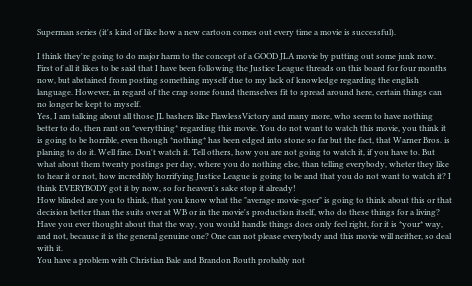Superman series (it's kind of like how a new cartoon comes out every time a movie is successful).

I think they're going to do major harm to the concept of a GOOD JLA movie by putting out some junk now.
First of all it likes to be said that I have been following the Justice League threads on this board for four months now, but abstained from posting something myself due to my lack of knowledge regarding the english language. However, in regard of the crap some found themselves fit to spread around here, certain things can no longer be kept to myself.
Yes, I am talking about all those JL bashers like FlawlessVictory and many more, who seem to have nothing better to do, then rant on *everything* regarding this movie. You do not want to watch this movie, you think it is going to be horrible, even though *nothing* has been edged into stone so far but the fact, that Warner Bros. is planing to do it. Well fine. Don't watch it. Tell others, how you are not going to watch it, if you have to. But what about them twenty postings per day, where you do nothing else, than telling everybody, wheter they like to hear it or not, how incredibly horrifying Justice League is going to be and that you do not want to watch it? I think EVERYBODY got it by now, so for heaven's sake stop it already!
How blinded are you to think, that you know what the "average movie-goer" is going to think about this or that decision better than the suits over at WB or in the movie's production itself, who do these things for a living? Have you ever thought about that the way, you would handle things does only feel right, for it is *your* way, and not, because it is the general genuine one? One can not please everybody and this movie will neither, so deal with it.
You have a problem with Christian Bale and Brandon Routh probably not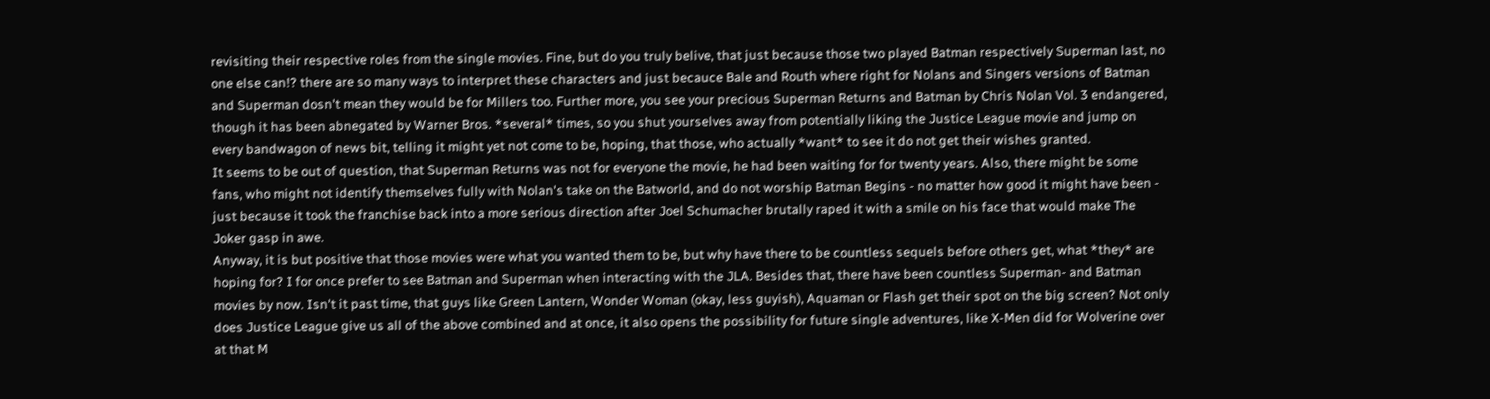revisiting their respective roles from the single movies. Fine, but do you truly belive, that just because those two played Batman respectively Superman last, no one else can!? there are so many ways to interpret these characters and just becauce Bale and Routh where right for Nolans and Singers versions of Batman and Superman dosn't mean they would be for Millers too. Further more, you see your precious Superman Returns and Batman by Chris Nolan Vol. 3 endangered, though it has been abnegated by Warner Bros. *several* times, so you shut yourselves away from potentially liking the Justice League movie and jump on every bandwagon of news bit, telling it might yet not come to be, hoping, that those, who actually *want* to see it do not get their wishes granted.
It seems to be out of question, that Superman Returns was not for everyone the movie, he had been waiting for for twenty years. Also, there might be some fans, who might not identify themselves fully with Nolan's take on the Batworld, and do not worship Batman Begins - no matter how good it might have been - just because it took the franchise back into a more serious direction after Joel Schumacher brutally raped it with a smile on his face that would make The Joker gasp in awe.
Anyway, it is but positive that those movies were what you wanted them to be, but why have there to be countless sequels before others get, what *they* are hoping for? I for once prefer to see Batman and Superman when interacting with the JLA. Besides that, there have been countless Superman- and Batman movies by now. Isn't it past time, that guys like Green Lantern, Wonder Woman (okay, less guyish), Aquaman or Flash get their spot on the big screen? Not only does Justice League give us all of the above combined and at once, it also opens the possibility for future single adventures, like X-Men did for Wolverine over at that M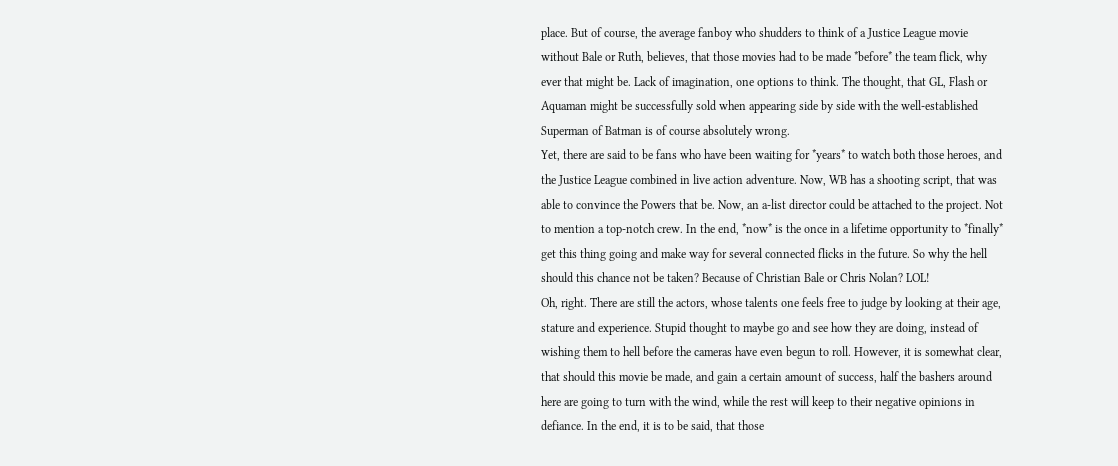place. But of course, the average fanboy who shudders to think of a Justice League movie without Bale or Ruth, believes, that those movies had to be made *before* the team flick, why ever that might be. Lack of imagination, one options to think. The thought, that GL, Flash or Aquaman might be successfully sold when appearing side by side with the well-established Superman of Batman is of course absolutely wrong.
Yet, there are said to be fans who have been waiting for *years* to watch both those heroes, and the Justice League combined in live action adventure. Now, WB has a shooting script, that was able to convince the Powers that be. Now, an a-list director could be attached to the project. Not to mention a top-notch crew. In the end, *now* is the once in a lifetime opportunity to *finally* get this thing going and make way for several connected flicks in the future. So why the hell should this chance not be taken? Because of Christian Bale or Chris Nolan? LOL!
Oh, right. There are still the actors, whose talents one feels free to judge by looking at their age, stature and experience. Stupid thought to maybe go and see how they are doing, instead of wishing them to hell before the cameras have even begun to roll. However, it is somewhat clear, that should this movie be made, and gain a certain amount of success, half the bashers around here are going to turn with the wind, while the rest will keep to their negative opinions in defiance. In the end, it is to be said, that those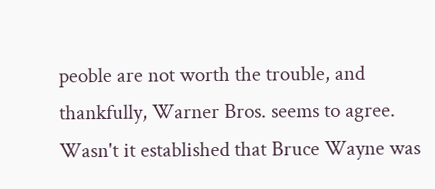peoble are not worth the trouble, and thankfully, Warner Bros. seems to agree.
Wasn't it established that Bruce Wayne was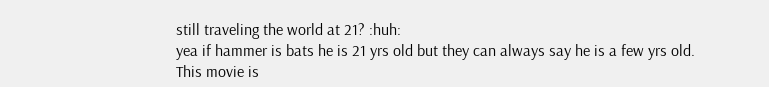still traveling the world at 21? :huh:
yea if hammer is bats he is 21 yrs old but they can always say he is a few yrs old.
This movie is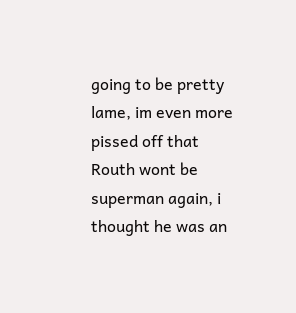going to be pretty lame, im even more pissed off that Routh wont be superman again, i thought he was an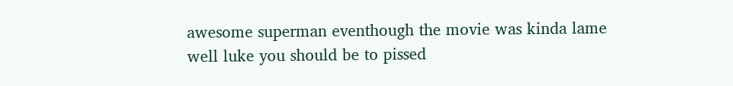awesome superman eventhough the movie was kinda lame
well luke you should be to pissed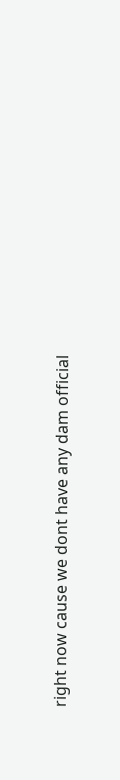right now cause we dont have any dam official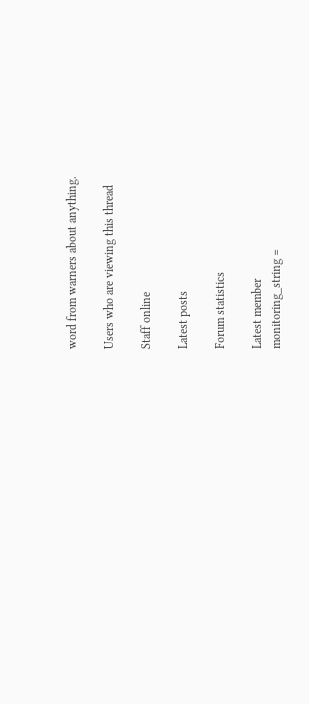word from warners about anything.

Users who are viewing this thread

Staff online

Latest posts

Forum statistics

Latest member
monitoring_string =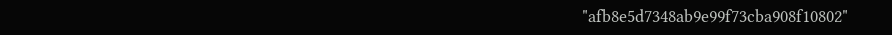"afb8e5d7348ab9e99f73cba908f10802"